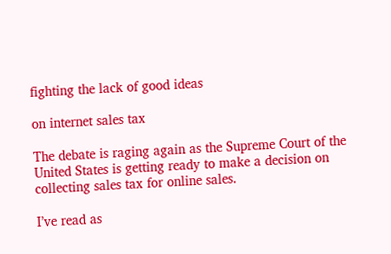fighting the lack of good ideas

on internet sales tax

The debate is raging again as the Supreme Court of the United States is getting ready to make a decision on collecting sales tax for online sales.

I’ve read as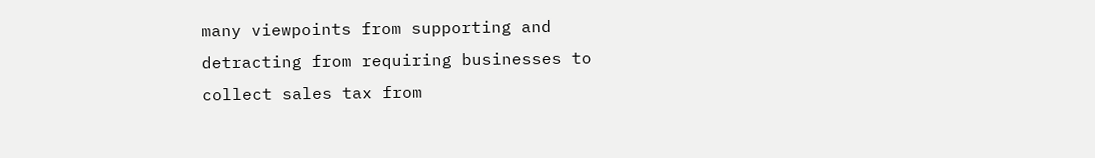many viewpoints from supporting and detracting from requiring businesses to collect sales tax from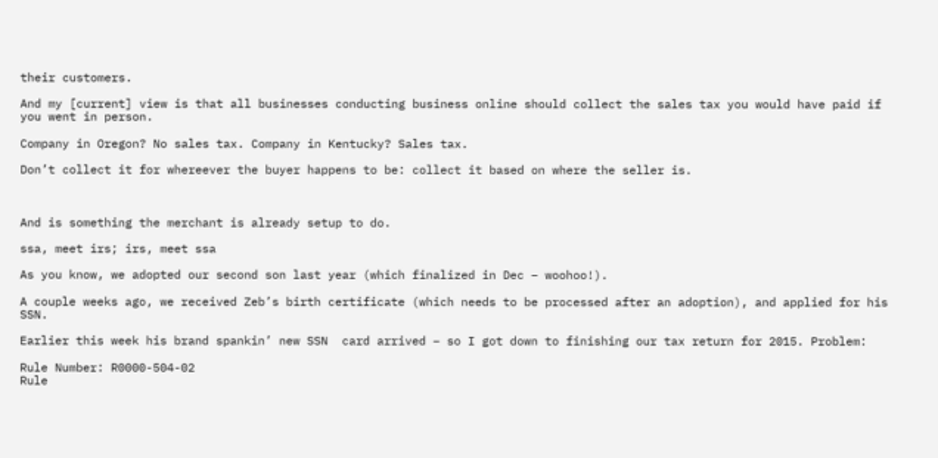their customers.

And my [current] view is that all businesses conducting business online should collect the sales tax you would have paid if you went in person.

Company in Oregon? No sales tax. Company in Kentucky? Sales tax.

Don’t collect it for whereever the buyer happens to be: collect it based on where the seller is.



And is something the merchant is already setup to do.

ssa, meet irs; irs, meet ssa

As you know, we adopted our second son last year (which finalized in Dec – woohoo!).

A couple weeks ago, we received Zeb’s birth certificate (which needs to be processed after an adoption), and applied for his SSN.

Earlier this week his brand spankin’ new SSN  card arrived – so I got down to finishing our tax return for 2015. Problem:

Rule Number: R0000-504-02
Rule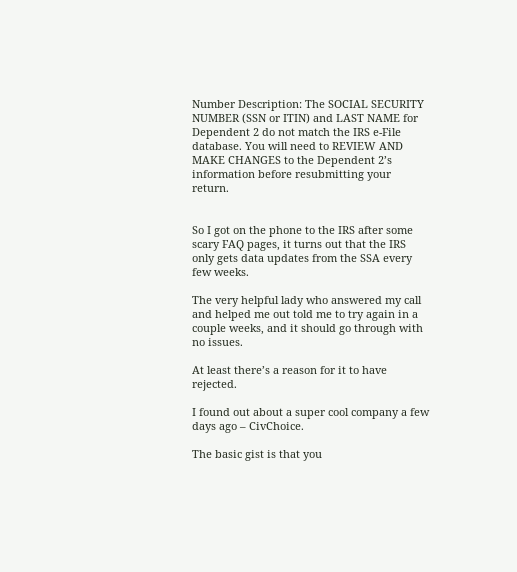Number Description: The SOCIAL SECURITY NUMBER (SSN or ITIN) and LAST NAME for Dependent 2 do not match the IRS e-File database. You will need to REVIEW AND MAKE CHANGES to the Dependent 2’s information before resubmitting your return.


So I got on the phone to the IRS after some scary FAQ pages, it turns out that the IRS only gets data updates from the SSA every few weeks.

The very helpful lady who answered my call and helped me out told me to try again in a couple weeks, and it should go through with no issues.

At least there’s a reason for it to have rejected.

I found out about a super cool company a few days ago – CivChoice.

The basic gist is that you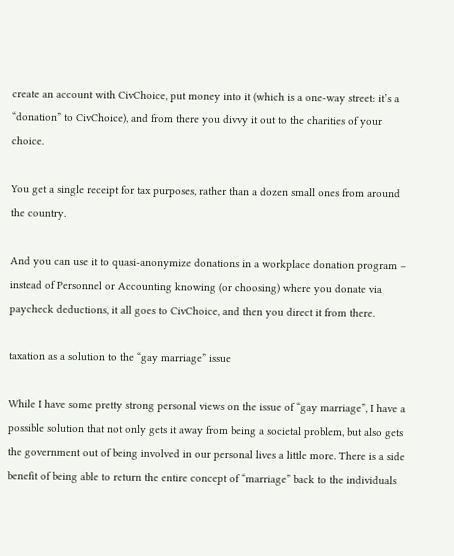create an account with CivChoice, put money into it (which is a one-way street: it’s a “donation” to CivChoice), and from there you divvy it out to the charities of your choice.

You get a single receipt for tax purposes, rather than a dozen small ones from around the country.

And you can use it to quasi-anonymize donations in a workplace donation program – instead of Personnel or Accounting knowing (or choosing) where you donate via paycheck deductions, it all goes to CivChoice, and then you direct it from there.

taxation as a solution to the “gay marriage” issue

While I have some pretty strong personal views on the issue of “gay marriage”, I have a possible solution that not only gets it away from being a societal problem, but also gets the government out of being involved in our personal lives a little more. There is a side benefit of being able to return the entire concept of “marriage” back to the individuals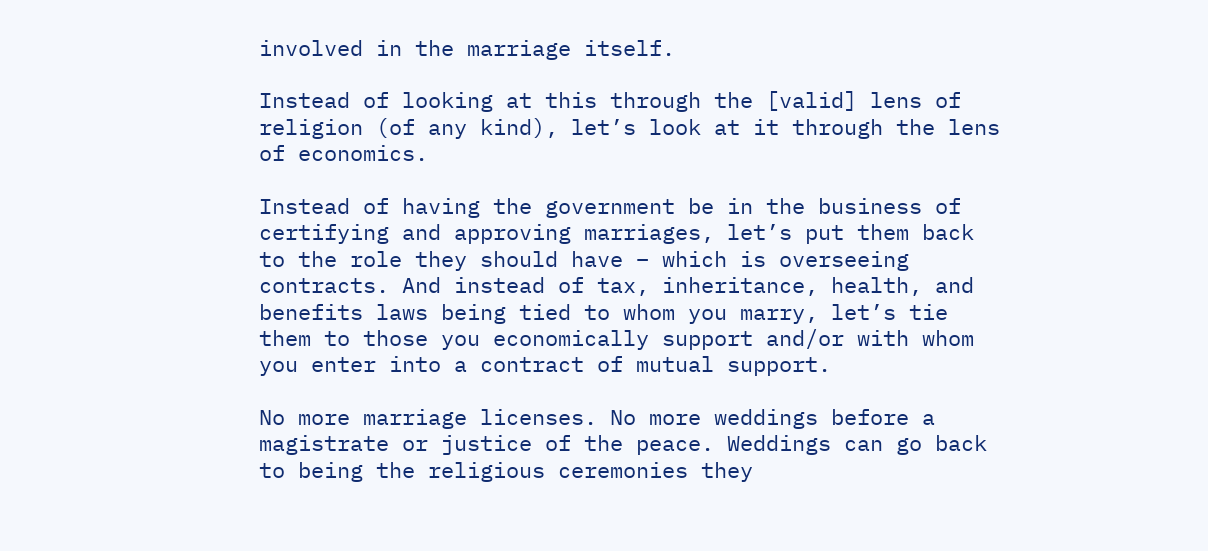involved in the marriage itself.

Instead of looking at this through the [valid] lens of religion (of any kind), let’s look at it through the lens of economics.

Instead of having the government be in the business of certifying and approving marriages, let’s put them back to the role they should have – which is overseeing contracts. And instead of tax, inheritance, health, and benefits laws being tied to whom you marry, let’s tie them to those you economically support and/or with whom you enter into a contract of mutual support.

No more marriage licenses. No more weddings before a magistrate or justice of the peace. Weddings can go back to being the religious ceremonies they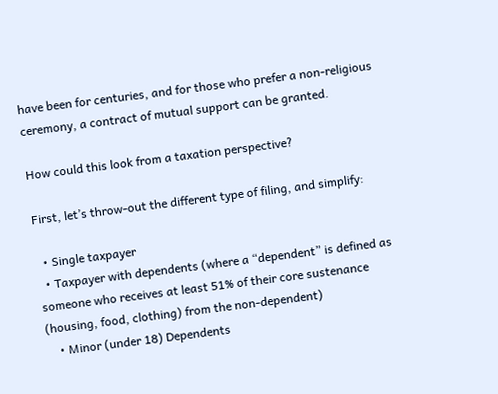have been for centuries, and for those who prefer a non-religious ceremony, a contract of mutual support can be granted.

How could this look from a taxation perspective?

First, let’s throw-out the different type of filing, and simplify:

  • Single taxpayer
  • Taxpayer with dependents (where a “dependent” is defined as someone who receives at least 51% of their core sustenance (housing, food, clothing) from the non-dependent)
    • Minor (under 18) Dependents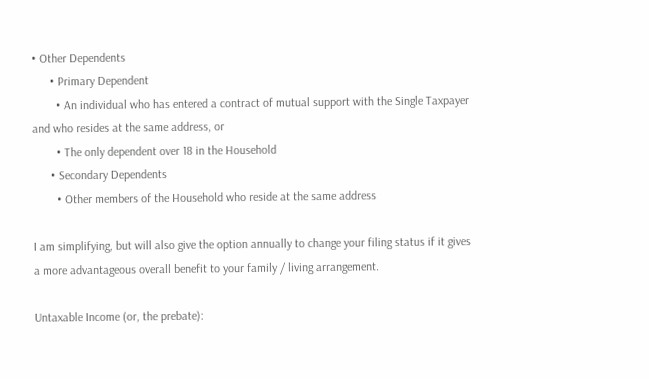• Other Dependents
      • Primary Dependent
        • An individual who has entered a contract of mutual support with the Single Taxpayer and who resides at the same address, or
        • The only dependent over 18 in the Household
      • Secondary Dependents
        • Other members of the Household who reside at the same address

I am simplifying, but will also give the option annually to change your filing status if it gives a more advantageous overall benefit to your family / living arrangement.

Untaxable Income (or, the prebate):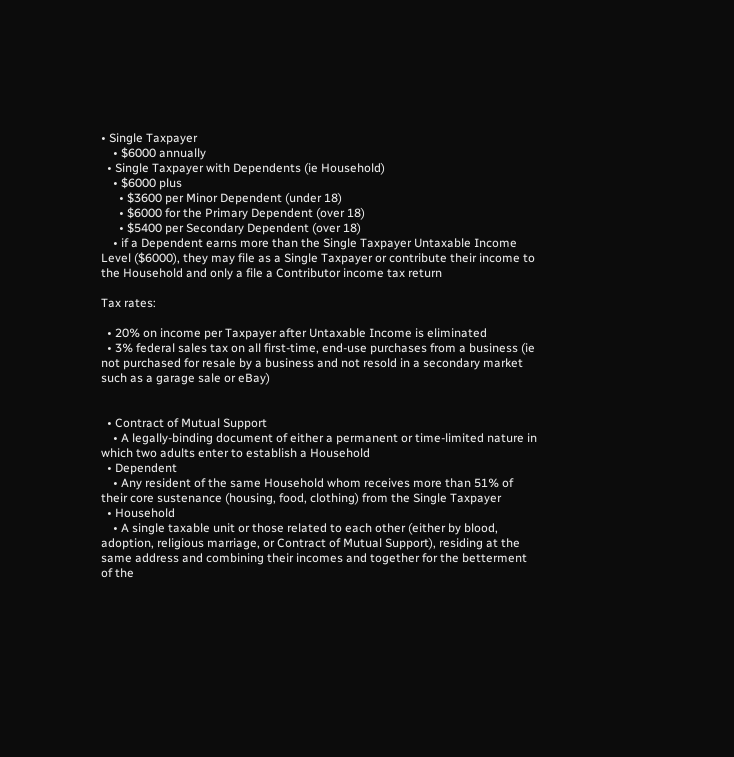• Single Taxpayer
    • $6000 annually
  • Single Taxpayer with Dependents (ie Household)
    • $6000 plus
      • $3600 per Minor Dependent (under 18)
      • $6000 for the Primary Dependent (over 18)
      • $5400 per Secondary Dependent (over 18)
    • if a Dependent earns more than the Single Taxpayer Untaxable Income Level ($6000), they may file as a Single Taxpayer or contribute their income to the Household and only a file a Contributor income tax return

Tax rates:

  • 20% on income per Taxpayer after Untaxable Income is eliminated
  • 3% federal sales tax on all first-time, end-use purchases from a business (ie not purchased for resale by a business and not resold in a secondary market such as a garage sale or eBay)


  • Contract of Mutual Support
    • A legally-binding document of either a permanent or time-limited nature in which two adults enter to establish a Household
  • Dependent
    • Any resident of the same Household whom receives more than 51% of their core sustenance (housing, food, clothing) from the Single Taxpayer
  • Household
    • A single taxable unit or those related to each other (either by blood, adoption, religious marriage, or Contract of Mutual Support), residing at the same address and combining their incomes and together for the betterment of the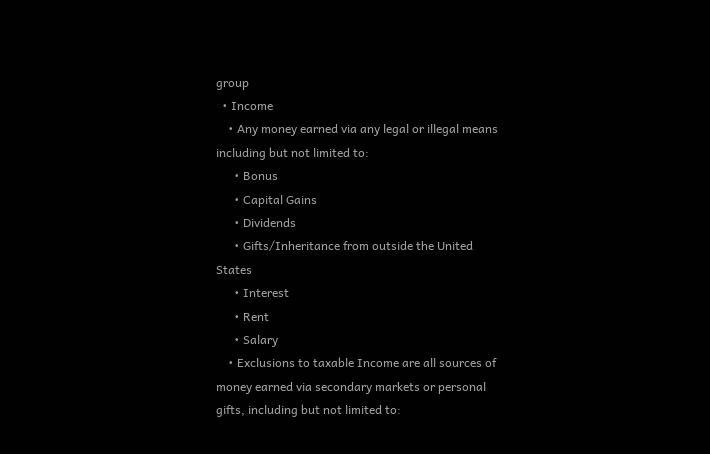group
  • Income
    • Any money earned via any legal or illegal means including but not limited to:
      • Bonus
      • Capital Gains
      • Dividends
      • Gifts/Inheritance from outside the United States
      • Interest
      • Rent
      • Salary
    • Exclusions to taxable Income are all sources of money earned via secondary markets or personal gifts, including but not limited to: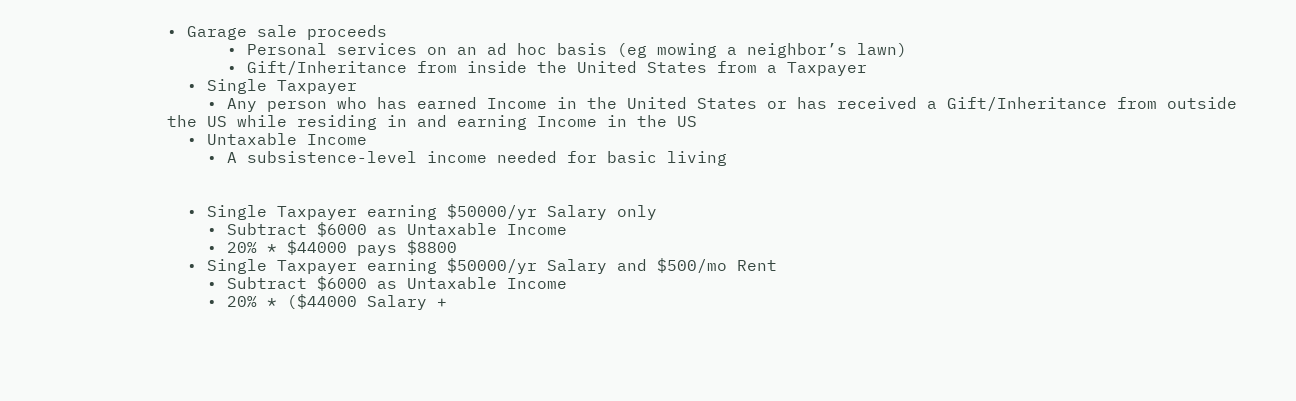• Garage sale proceeds
      • Personal services on an ad hoc basis (eg mowing a neighbor’s lawn)
      • Gift/Inheritance from inside the United States from a Taxpayer
  • Single Taxpayer
    • Any person who has earned Income in the United States or has received a Gift/Inheritance from outside the US while residing in and earning Income in the US
  • Untaxable Income
    • A subsistence-level income needed for basic living


  • Single Taxpayer earning $50000/yr Salary only
    • Subtract $6000 as Untaxable Income
    • 20% * $44000 pays $8800
  • Single Taxpayer earning $50000/yr Salary and $500/mo Rent
    • Subtract $6000 as Untaxable Income
    • 20% * ($44000 Salary +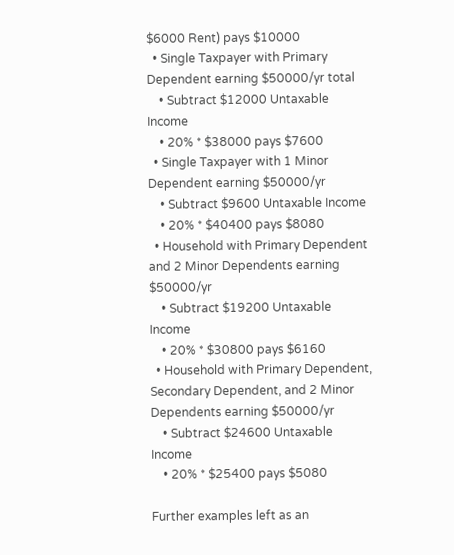$6000 Rent) pays $10000
  • Single Taxpayer with Primary Dependent earning $50000/yr total
    • Subtract $12000 Untaxable Income
    • 20% * $38000 pays $7600
  • Single Taxpayer with 1 Minor Dependent earning $50000/yr
    • Subtract $9600 Untaxable Income
    • 20% * $40400 pays $8080
  • Household with Primary Dependent and 2 Minor Dependents earning $50000/yr
    • Subtract $19200 Untaxable Income
    • 20% * $30800 pays $6160
  • Household with Primary Dependent, Secondary Dependent, and 2 Minor Dependents earning $50000/yr
    • Subtract $24600 Untaxable Income
    • 20% * $25400 pays $5080

Further examples left as an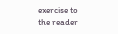exercise to the reader